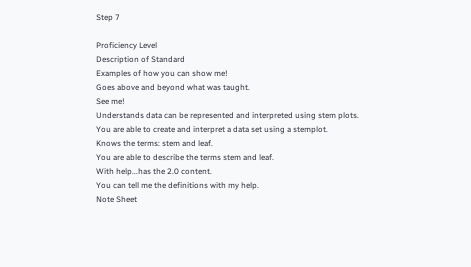Step 7

Proficiency Level
Description of Standard
Examples of how you can show me!
Goes above and beyond what was taught.
See me!
Understands data can be represented and interpreted using stem plots.
You are able to create and interpret a data set using a stemplot.
Knows the terms: stem and leaf.
You are able to describe the terms stem and leaf.
With help...has the 2.0 content.
You can tell me the definitions with my help.
Note Sheet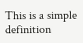This is a simple definition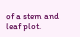of a stem and leaf plot.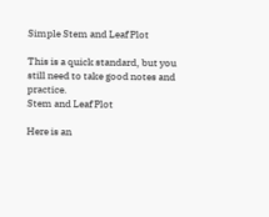Simple Stem and Leaf Plot

This is a quick standard, but you still need to take good notes and practice.
Stem and Leaf Plot

Here is an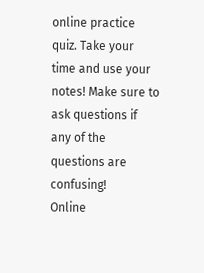online practice quiz. Take your time and use your notes! Make sure to ask questions if any of the questions are confusing!
Online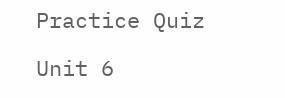Practice Quiz

Unit 6